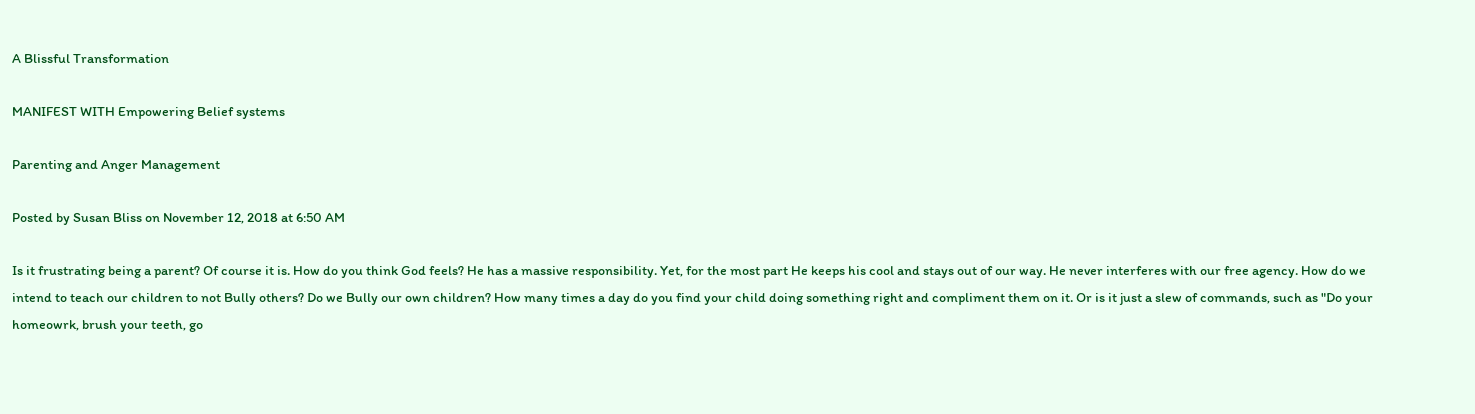A Blissful Transformation

MANIFEST WITH Empowering Belief systems

Parenting and Anger Management

Posted by Susan Bliss on November 12, 2018 at 6:50 AM

Is it frustrating being a parent? Of course it is. How do you think God feels? He has a massive responsibility. Yet, for the most part He keeps his cool and stays out of our way. He never interferes with our free agency. How do we intend to teach our children to not Bully others? Do we Bully our own children? How many times a day do you find your child doing something right and compliment them on it. Or is it just a slew of commands, such as "Do your homeowrk, brush your teeth, go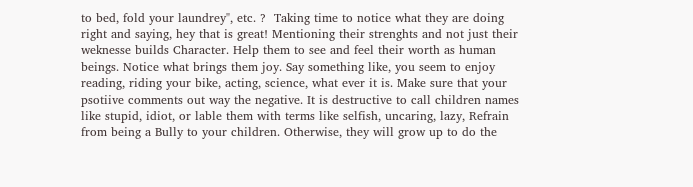to bed, fold your laundrey", etc. ?  Taking time to notice what they are doing right and saying, hey that is great! Mentioning their strenghts and not just their weknesse builds Character. Help them to see and feel their worth as human beings. Notice what brings them joy. Say something like, you seem to enjoy reading, riding your bike, acting, science, what ever it is. Make sure that your psotiive comments out way the negative. It is destructive to call children names like stupid, idiot, or lable them with terms like selfish, uncaring, lazy, Refrain from being a Bully to your children. Otherwise, they will grow up to do the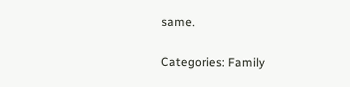same.

Categories: Family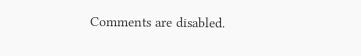Comments are disabled.